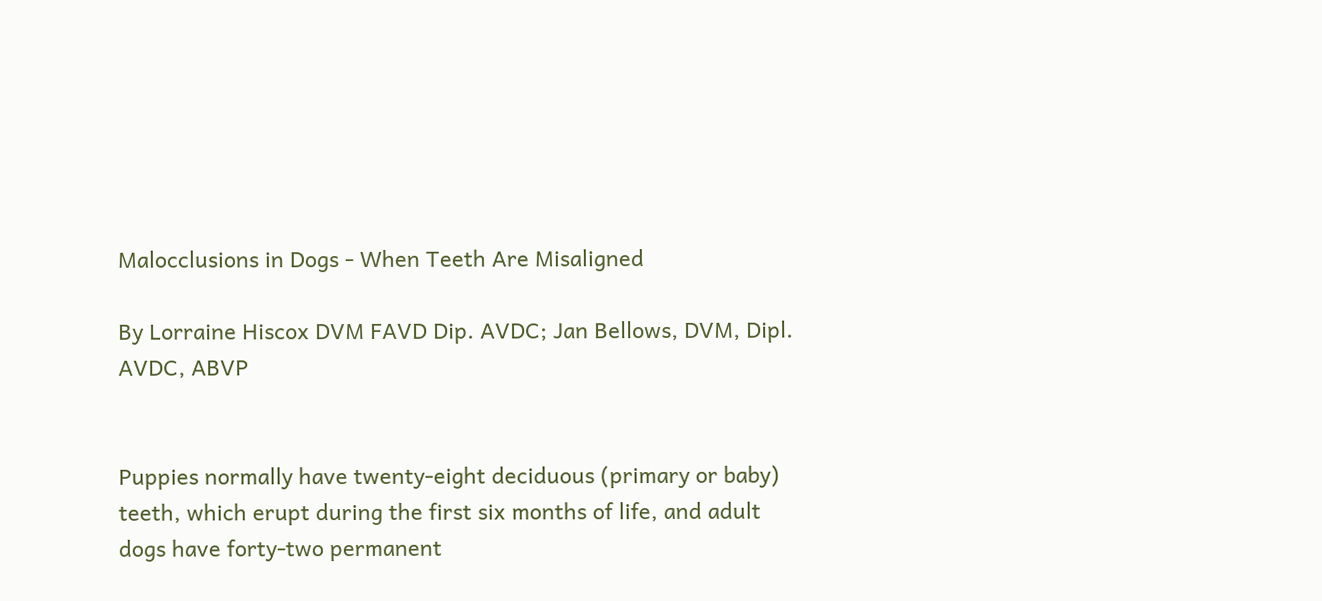Malocclusions in Dogs - When Teeth Are Misaligned

By Lorraine Hiscox DVM FAVD Dip. AVDC; Jan Bellows, DVM, Dipl. AVDC, ABVP


Puppies normally have twenty-eight deciduous (primary or baby) teeth, which erupt during the first six months of life, and adult dogs have forty-two permanent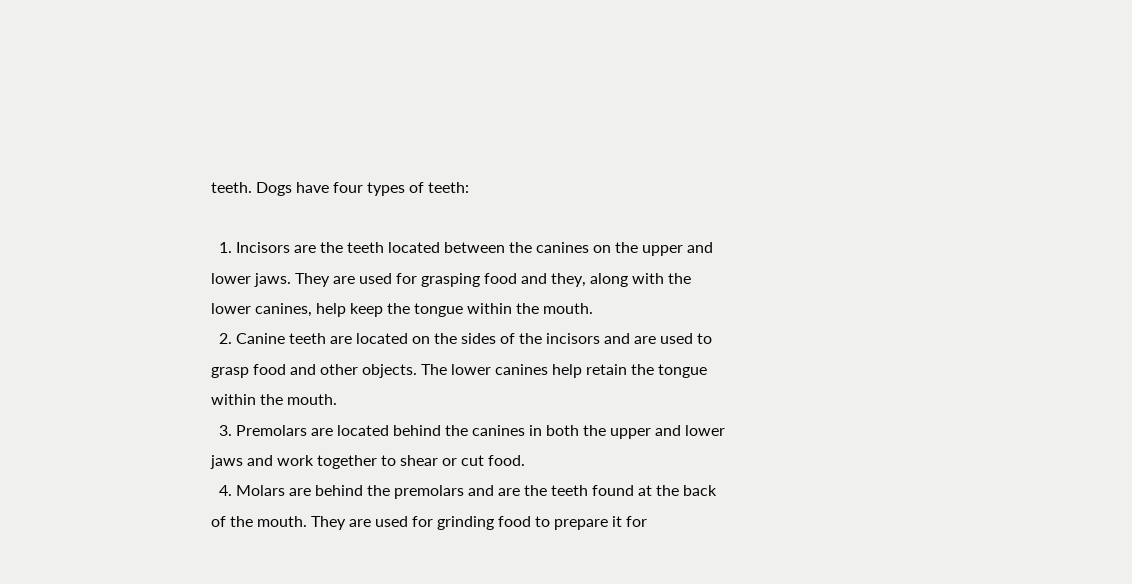teeth. Dogs have four types of teeth:

  1. Incisors are the teeth located between the canines on the upper and lower jaws. They are used for grasping food and they, along with the lower canines, help keep the tongue within the mouth.
  2. Canine teeth are located on the sides of the incisors and are used to grasp food and other objects. The lower canines help retain the tongue within the mouth.
  3. Premolars are located behind the canines in both the upper and lower jaws and work together to shear or cut food.
  4. Molars are behind the premolars and are the teeth found at the back of the mouth. They are used for grinding food to prepare it for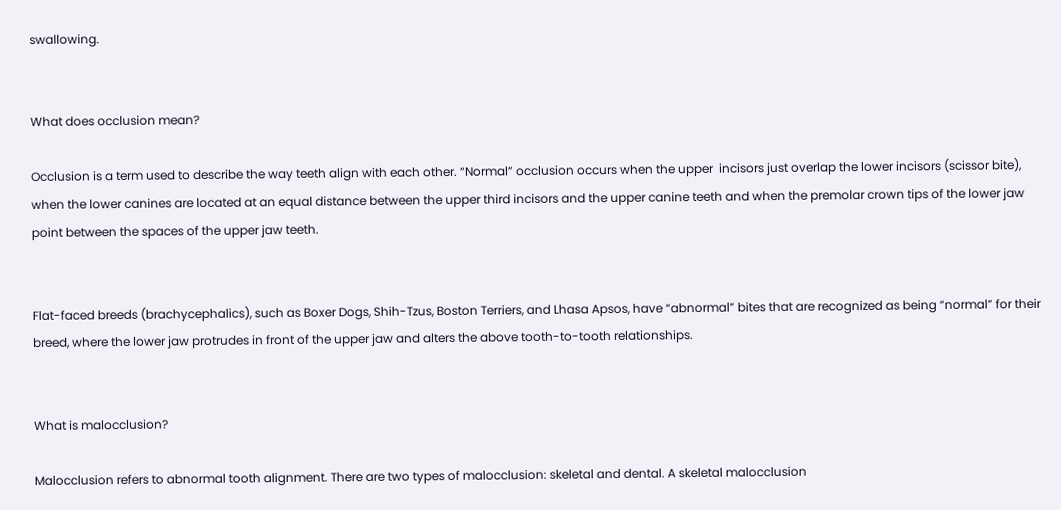swallowing.


What does occlusion mean?

Occlusion is a term used to describe the way teeth align with each other. “Normal” occlusion occurs when the upper  incisors just overlap the lower incisors (scissor bite), when the lower canines are located at an equal distance between the upper third incisors and the upper canine teeth and when the premolar crown tips of the lower jaw point between the spaces of the upper jaw teeth.


Flat-faced breeds (brachycephalics), such as Boxer Dogs, Shih-Tzus, Boston Terriers, and Lhasa Apsos, have “abnormal” bites that are recognized as being “normal” for their breed, where the lower jaw protrudes in front of the upper jaw and alters the above tooth-to-tooth relationships.


What is malocclusion?

Malocclusion refers to abnormal tooth alignment. There are two types of malocclusion: skeletal and dental. A skeletal malocclusion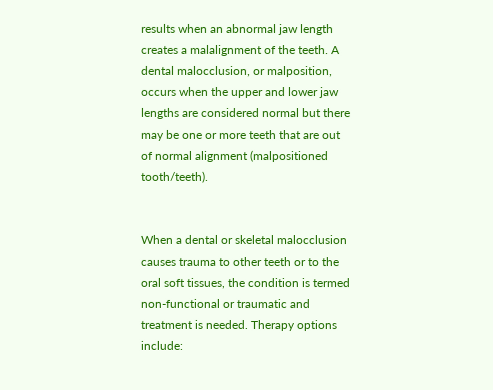results when an abnormal jaw length creates a malalignment of the teeth. A dental malocclusion, or malposition, occurs when the upper and lower jaw lengths are considered normal but there may be one or more teeth that are out of normal alignment (malpositioned tooth/teeth).


When a dental or skeletal malocclusion causes trauma to other teeth or to the oral soft tissues, the condition is termed non-functional or traumatic and treatment is needed. Therapy options include: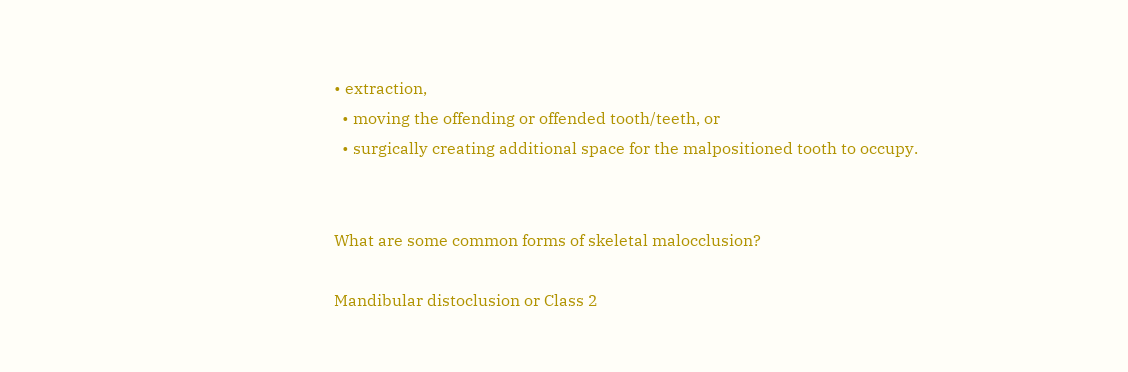• extraction,
  • moving the offending or offended tooth/teeth, or
  • surgically creating additional space for the malpositioned tooth to occupy.


What are some common forms of skeletal malocclusion?

Mandibular distoclusion or Class 2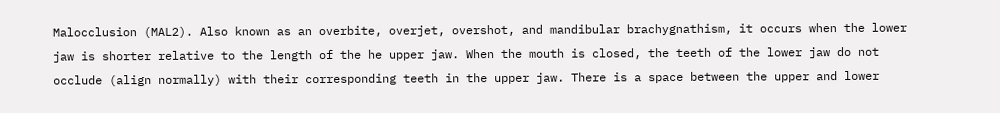Malocclusion (MAL2). Also known as an overbite, overjet, overshot, and mandibular brachygnathism, it occurs when the lower jaw is shorter relative to the length of the he upper jaw. When the mouth is closed, the teeth of the lower jaw do not occlude (align normally) with their corresponding teeth in the upper jaw. There is a space between the upper and lower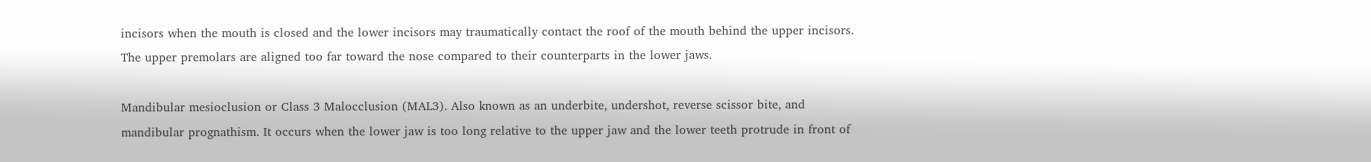incisors when the mouth is closed and the lower incisors may traumatically contact the roof of the mouth behind the upper incisors. The upper premolars are aligned too far toward the nose compared to their counterparts in the lower jaws.

Mandibular mesioclusion or Class 3 Malocclusion (MAL3). Also known as an underbite, undershot, reverse scissor bite, and mandibular prognathism. It occurs when the lower jaw is too long relative to the upper jaw and the lower teeth protrude in front of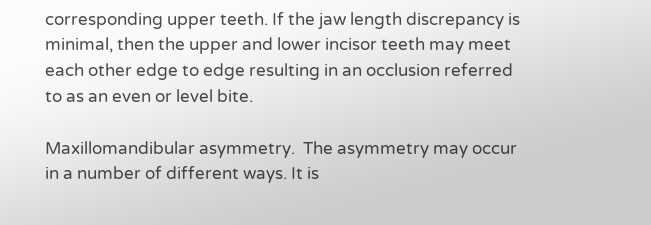corresponding upper teeth. If the jaw length discrepancy is minimal, then the upper and lower incisor teeth may meet each other edge to edge resulting in an occlusion referred to as an even or level bite.

Maxillomandibular asymmetry.  The asymmetry may occur in a number of different ways. It is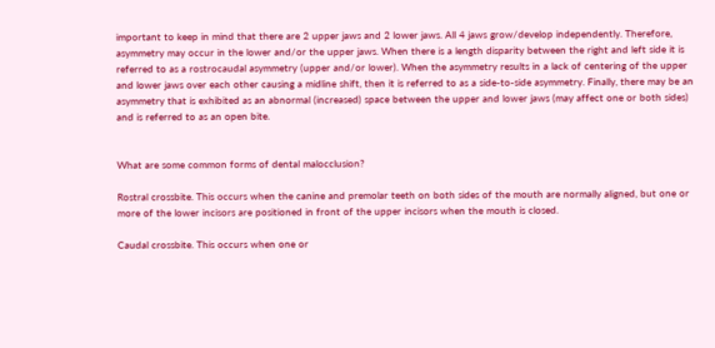important to keep in mind that there are 2 upper jaws and 2 lower jaws. All 4 jaws grow/develop independently. Therefore, asymmetry may occur in the lower and/or the upper jaws. When there is a length disparity between the right and left side it is referred to as a rostrocaudal asymmetry (upper and/or lower). When the asymmetry results in a lack of centering of the upper and lower jaws over each other causing a midline shift, then it is referred to as a side-to-side asymmetry. Finally, there may be an asymmetry that is exhibited as an abnormal (increased) space between the upper and lower jaws (may affect one or both sides) and is referred to as an open bite.


What are some common forms of dental malocclusion?

Rostral crossbite. This occurs when the canine and premolar teeth on both sides of the mouth are normally aligned, but one or more of the lower incisors are positioned in front of the upper incisors when the mouth is closed.

Caudal crossbite. This occurs when one or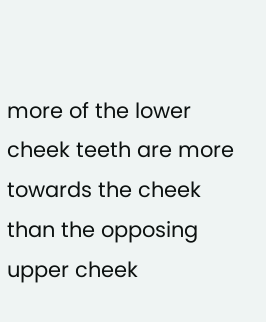more of the lower cheek teeth are more towards the cheek than the opposing upper cheek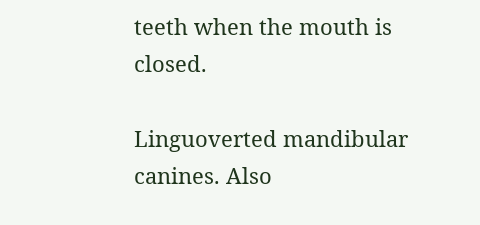teeth when the mouth is closed.

Linguoverted mandibular canines. Also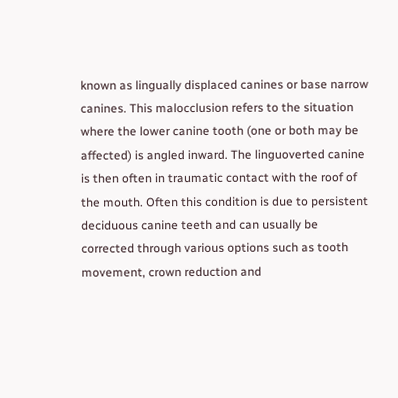known as lingually displaced canines or base narrow canines. This malocclusion refers to the situation where the lower canine tooth (one or both may be affected) is angled inward. The linguoverted canine is then often in traumatic contact with the roof of the mouth. Often this condition is due to persistent deciduous canine teeth and can usually be corrected through various options such as tooth movement, crown reduction and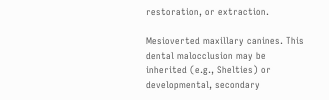restoration, or extraction.

Mesioverted maxillary canines. This dental malocclusion may be inherited (e.g., Shelties) or developmental, secondary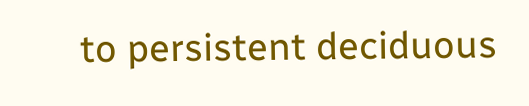to persistent deciduous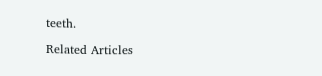teeth.

Related Articles